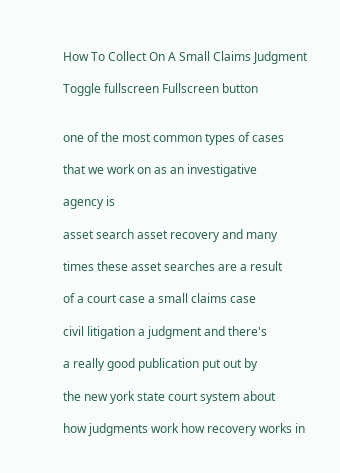How To Collect On A Small Claims Judgment

Toggle fullscreen Fullscreen button


one of the most common types of cases

that we work on as an investigative

agency is

asset search asset recovery and many

times these asset searches are a result

of a court case a small claims case

civil litigation a judgment and there's

a really good publication put out by

the new york state court system about

how judgments work how recovery works in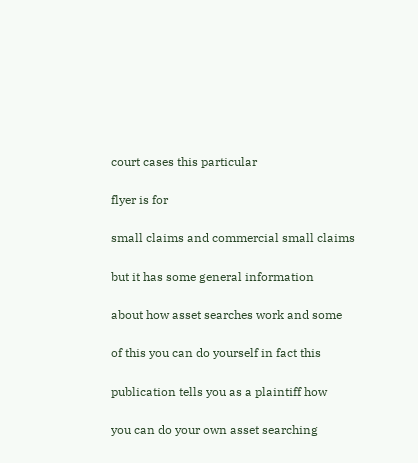court cases this particular

flyer is for

small claims and commercial small claims

but it has some general information

about how asset searches work and some

of this you can do yourself in fact this

publication tells you as a plaintiff how

you can do your own asset searching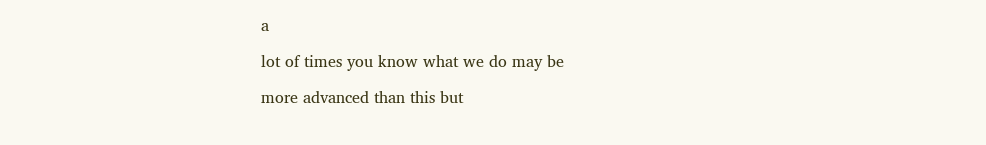a

lot of times you know what we do may be

more advanced than this but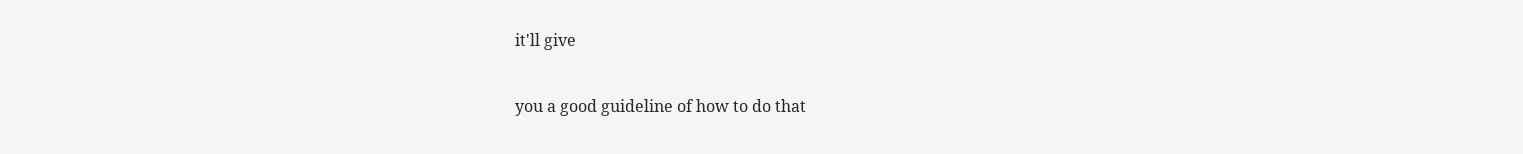it'll give

you a good guideline of how to do that